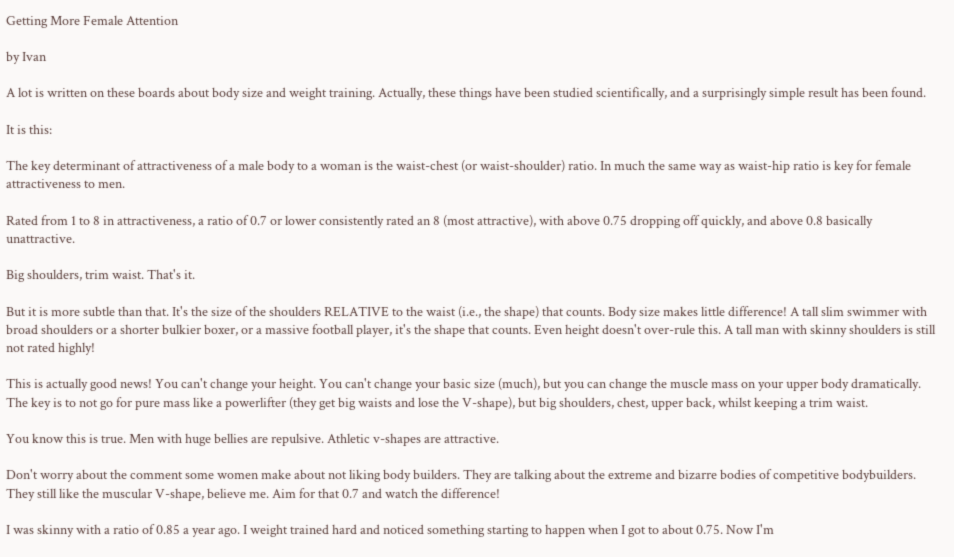Getting More Female Attention

by Ivan

A lot is written on these boards about body size and weight training. Actually, these things have been studied scientifically, and a surprisingly simple result has been found.

It is this:

The key determinant of attractiveness of a male body to a woman is the waist-chest (or waist-shoulder) ratio. In much the same way as waist-hip ratio is key for female attractiveness to men.

Rated from 1 to 8 in attractiveness, a ratio of 0.7 or lower consistently rated an 8 (most attractive), with above 0.75 dropping off quickly, and above 0.8 basically unattractive.

Big shoulders, trim waist. That's it.

But it is more subtle than that. It's the size of the shoulders RELATIVE to the waist (i.e., the shape) that counts. Body size makes little difference! A tall slim swimmer with broad shoulders or a shorter bulkier boxer, or a massive football player, it's the shape that counts. Even height doesn't over-rule this. A tall man with skinny shoulders is still not rated highly!

This is actually good news! You can't change your height. You can't change your basic size (much), but you can change the muscle mass on your upper body dramatically. The key is to not go for pure mass like a powerlifter (they get big waists and lose the V-shape), but big shoulders, chest, upper back, whilst keeping a trim waist.

You know this is true. Men with huge bellies are repulsive. Athletic v-shapes are attractive.

Don't worry about the comment some women make about not liking body builders. They are talking about the extreme and bizarre bodies of competitive bodybuilders. They still like the muscular V-shape, believe me. Aim for that 0.7 and watch the difference!

I was skinny with a ratio of 0.85 a year ago. I weight trained hard and noticed something starting to happen when I got to about 0.75. Now I'm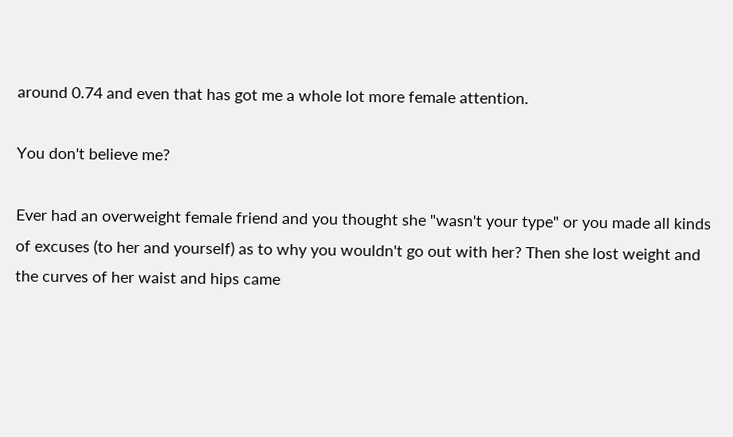around 0.74 and even that has got me a whole lot more female attention.

You don't believe me?

Ever had an overweight female friend and you thought she "wasn't your type" or you made all kinds of excuses (to her and yourself) as to why you wouldn't go out with her? Then she lost weight and the curves of her waist and hips came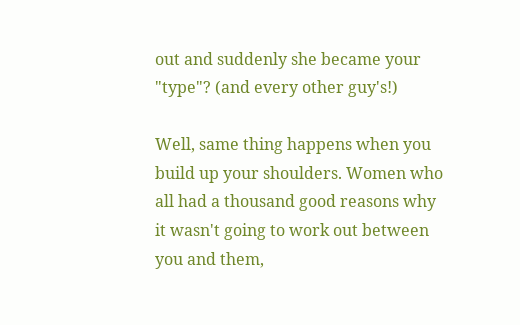out and suddenly she became your "type"? (and every other guy's!)

Well, same thing happens when you build up your shoulders. Women who all had a thousand good reasons why it wasn't going to work out between you and them,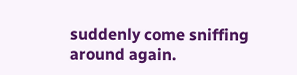suddenly come sniffing around again.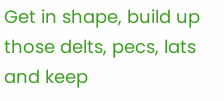Get in shape, build up those delts, pecs, lats and keep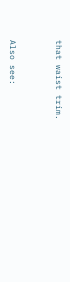that waist trim.


Also see: